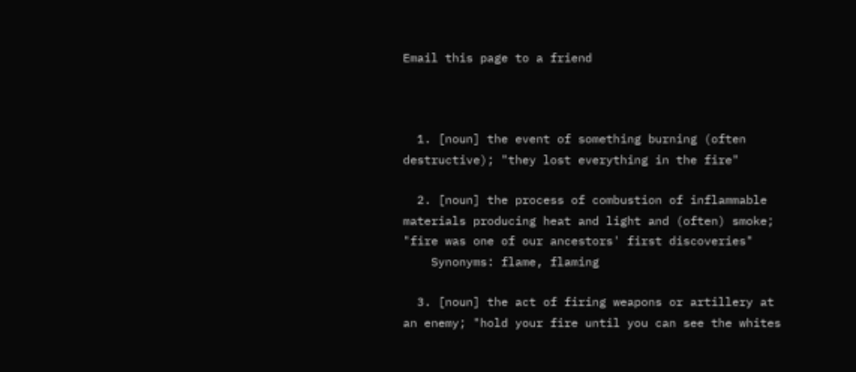Email this page to a friend



  1. [noun] the event of something burning (often destructive); "they lost everything in the fire"

  2. [noun] the process of combustion of inflammable materials producing heat and light and (often) smoke; "fire was one of our ancestors' first discoveries"
    Synonyms: flame, flaming

  3. [noun] the act of firing weapons or artillery at an enemy; "hold your fire until you can see the whites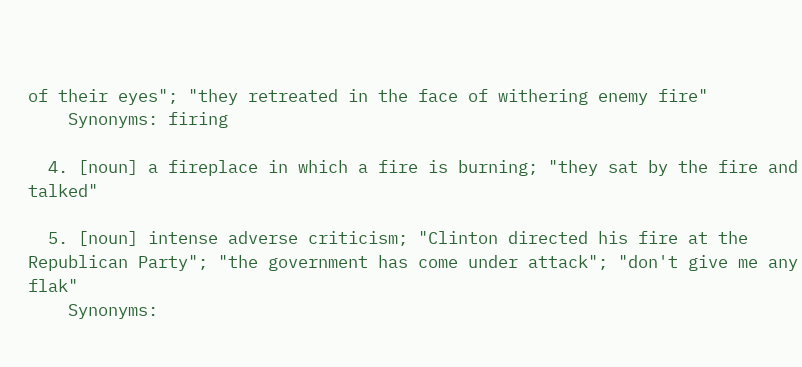of their eyes"; "they retreated in the face of withering enemy fire"
    Synonyms: firing

  4. [noun] a fireplace in which a fire is burning; "they sat by the fire and talked"

  5. [noun] intense adverse criticism; "Clinton directed his fire at the Republican Party"; "the government has come under attack"; "don't give me any flak"
    Synonyms: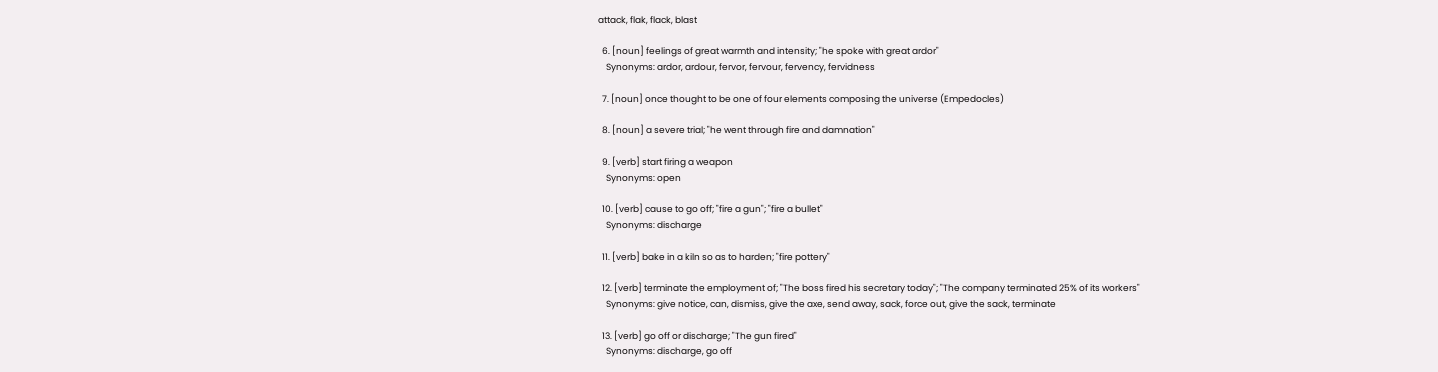attack, flak, flack, blast

  6. [noun] feelings of great warmth and intensity; "he spoke with great ardor"
    Synonyms: ardor, ardour, fervor, fervour, fervency, fervidness

  7. [noun] once thought to be one of four elements composing the universe (Empedocles)

  8. [noun] a severe trial; "he went through fire and damnation"

  9. [verb] start firing a weapon
    Synonyms: open

  10. [verb] cause to go off; "fire a gun"; "fire a bullet"
    Synonyms: discharge

  11. [verb] bake in a kiln so as to harden; "fire pottery"

  12. [verb] terminate the employment of; "The boss fired his secretary today"; "The company terminated 25% of its workers"
    Synonyms: give notice, can, dismiss, give the axe, send away, sack, force out, give the sack, terminate

  13. [verb] go off or discharge; "The gun fired"
    Synonyms: discharge, go off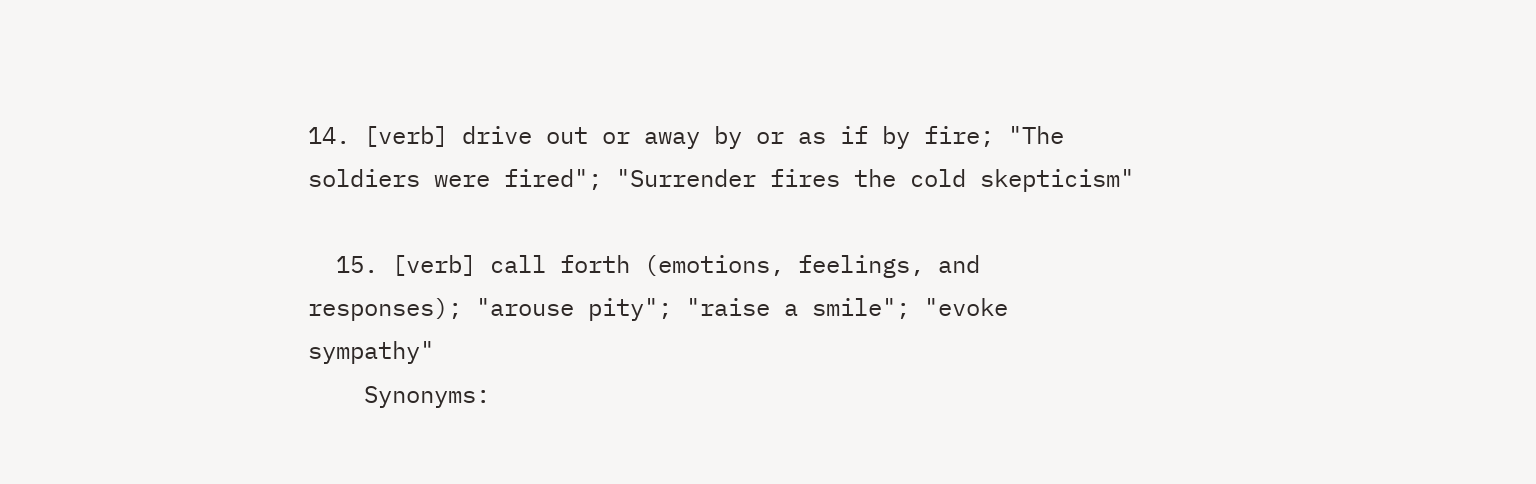14. [verb] drive out or away by or as if by fire; "The soldiers were fired"; "Surrender fires the cold skepticism"

  15. [verb] call forth (emotions, feelings, and responses); "arouse pity"; "raise a smile"; "evoke sympathy"
    Synonyms: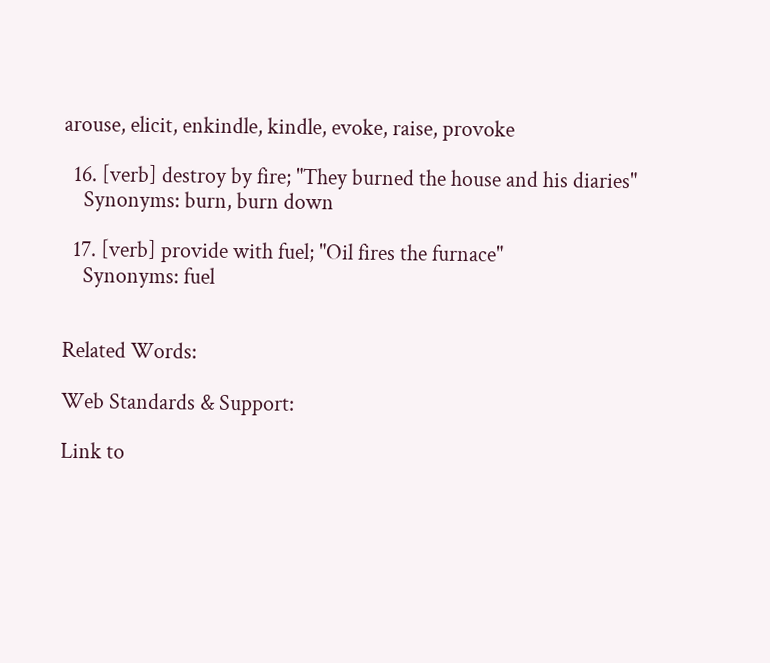arouse, elicit, enkindle, kindle, evoke, raise, provoke

  16. [verb] destroy by fire; "They burned the house and his diaries"
    Synonyms: burn, burn down

  17. [verb] provide with fuel; "Oil fires the furnace"
    Synonyms: fuel


Related Words:

Web Standards & Support:

Link to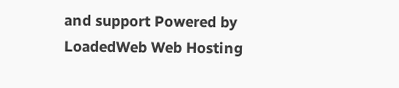and support Powered by LoadedWeb Web Hosting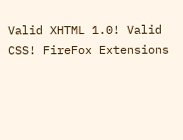Valid XHTML 1.0! Valid CSS! FireFox Extensions